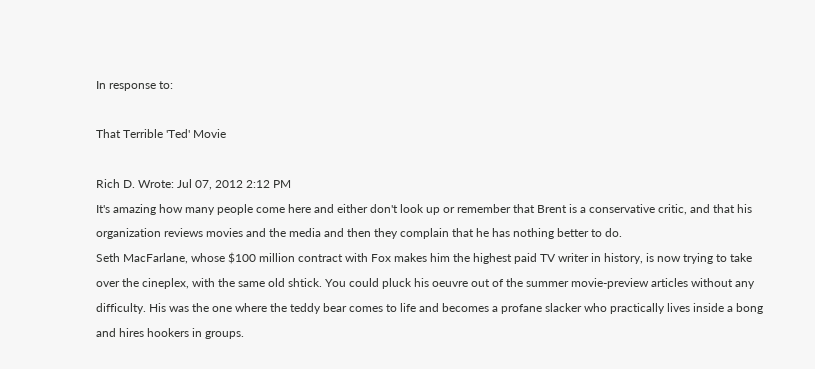In response to:

That Terrible 'Ted' Movie

Rich D. Wrote: Jul 07, 2012 2:12 PM
It's amazing how many people come here and either don't look up or remember that Brent is a conservative critic, and that his organization reviews movies and the media and then they complain that he has nothing better to do.
Seth MacFarlane, whose $100 million contract with Fox makes him the highest paid TV writer in history, is now trying to take over the cineplex, with the same old shtick. You could pluck his oeuvre out of the summer movie-preview articles without any difficulty. His was the one where the teddy bear comes to life and becomes a profane slacker who practically lives inside a bong and hires hookers in groups.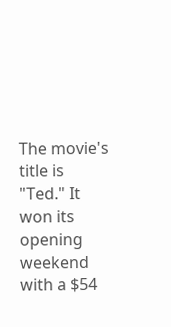The movie's title is "Ted." It won its opening weekend with a $54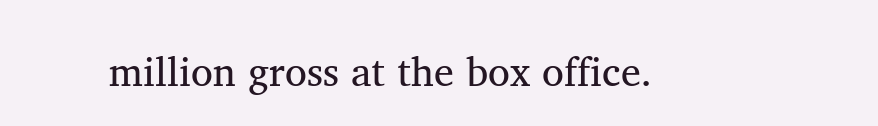million gross at the box office.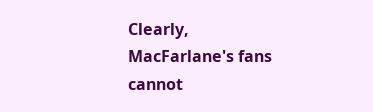Clearly, MacFarlane's fans cannot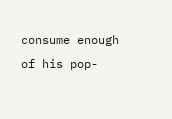consume enough of his pop-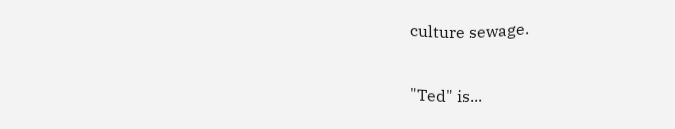culture sewage.

"Ted" is...